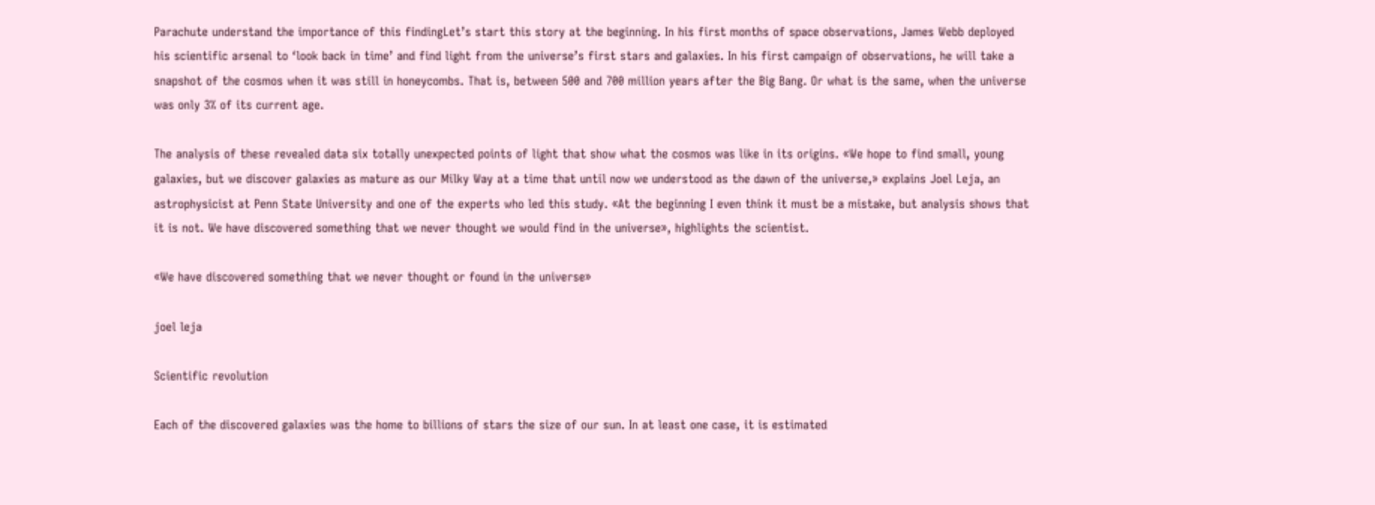Parachute understand the importance of this findingLet’s start this story at the beginning. In his first months of space observations, James Webb deployed his scientific arsenal to ‘look back in time’ and find light from the universe’s first stars and galaxies. In his first campaign of observations, he will take a snapshot of the cosmos when it was still in honeycombs. That is, between 500 and 700 million years after the Big Bang. Or what is the same, when the universe was only 3% of its current age.

The analysis of these revealed data six totally unexpected points of light that show what the cosmos was like in its origins. «We hope to find small, young galaxies, but we discover galaxies as mature as our Milky Way at a time that until now we understood as the dawn of the universe,» explains Joel Leja, an astrophysicist at Penn State University and one of the experts who led this study. «At the beginning I even think it must be a mistake, but analysis shows that it is not. We have discovered something that we never thought we would find in the universe», highlights the scientist.

«We have discovered something that we never thought or found in the universe»

joel leja

Scientific revolution

Each of the discovered galaxies was the home to billions of stars the size of our sun. In at least one case, it is estimated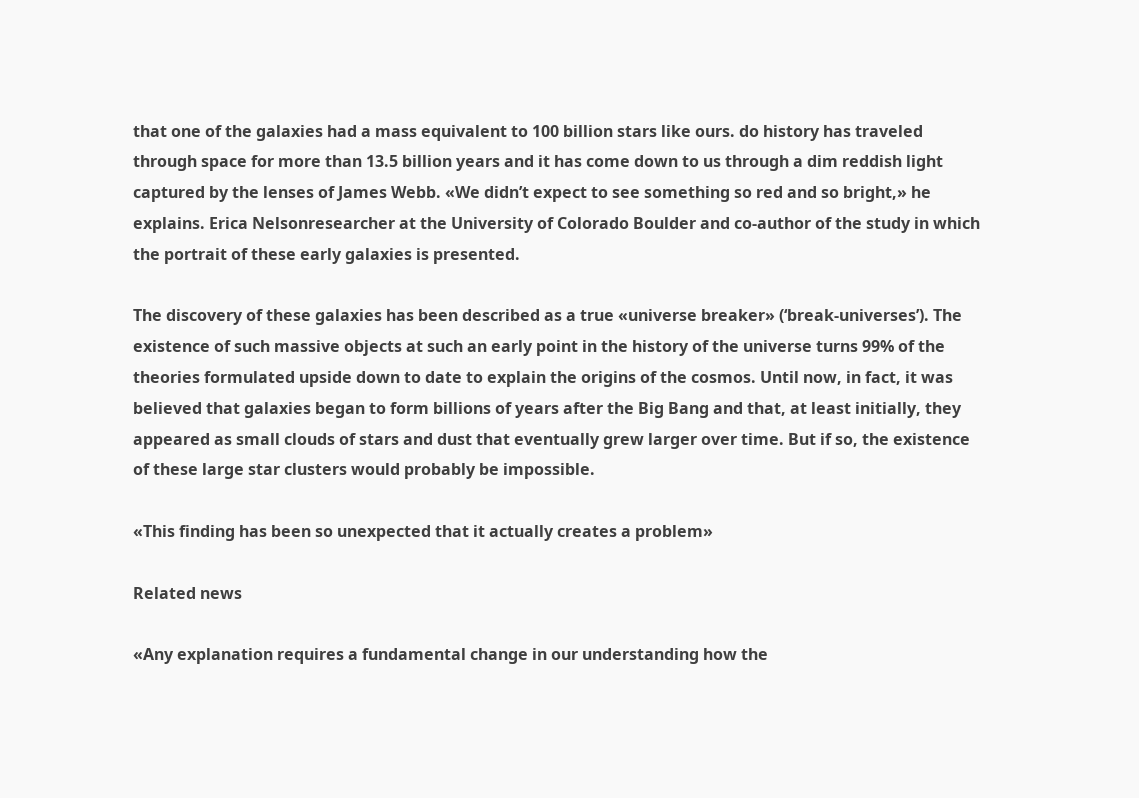that one of the galaxies had a mass equivalent to 100 billion stars like ours. do history has traveled through space for more than 13.5 billion years and it has come down to us through a dim reddish light captured by the lenses of James Webb. «We didn’t expect to see something so red and so bright,» he explains. Erica Nelsonresearcher at the University of Colorado Boulder and co-author of the study in which the portrait of these early galaxies is presented.

The discovery of these galaxies has been described as a true «universe breaker» (‘break-universes’). The existence of such massive objects at such an early point in the history of the universe turns 99% of the theories formulated upside down to date to explain the origins of the cosmos. Until now, in fact, it was believed that galaxies began to form billions of years after the Big Bang and that, at least initially, they appeared as small clouds of stars and dust that eventually grew larger over time. But if so, the existence of these large star clusters would probably be impossible.

«This finding has been so unexpected that it actually creates a problem»

Related news

«Any explanation requires a fundamental change in our understanding how the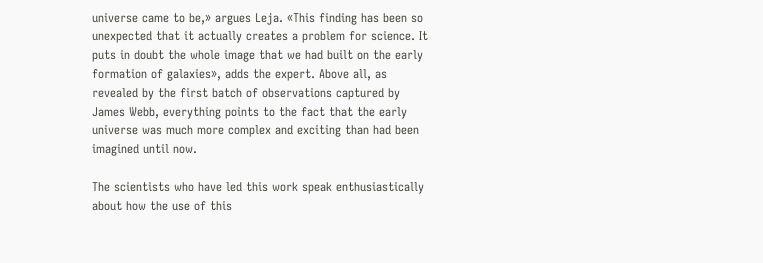universe came to be,» argues Leja. «This finding has been so unexpected that it actually creates a problem for science. It puts in doubt the whole image that we had built on the early formation of galaxies», adds the expert. Above all, as revealed by the first batch of observations captured by James Webb, everything points to the fact that the early universe was much more complex and exciting than had been imagined until now.

The scientists who have led this work speak enthusiastically about how the use of this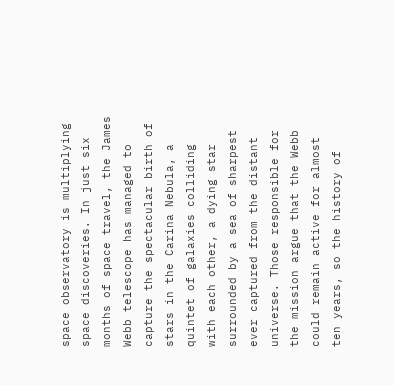space observatory is multiplying space discoveries. In just six months of space travel, the James Webb telescope has managed to capture the spectacular birth of stars in the Carina Nebula, a quintet of galaxies colliding with each other, a dying star surrounded by a sea of sharpest ever captured from the distant universe. Those responsible for the mission argue that the Webb could remain active for almost ten years, so the history of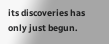its discoveries has only just begun.